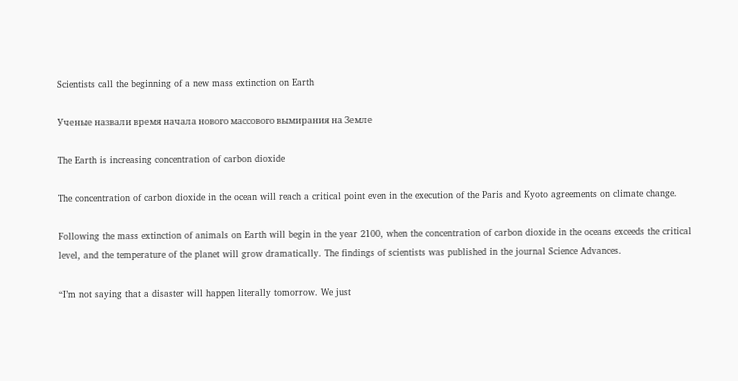Scientists call the beginning of a new mass extinction on Earth

Ученые назвали время начала нового массового вымирания на Земле

The Earth is increasing concentration of carbon dioxide

The concentration of carbon dioxide in the ocean will reach a critical point even in the execution of the Paris and Kyoto agreements on climate change.

Following the mass extinction of animals on Earth will begin in the year 2100, when the concentration of carbon dioxide in the oceans exceeds the critical level, and the temperature of the planet will grow dramatically. The findings of scientists was published in the journal Science Advances.

“I’m not saying that a disaster will happen literally tomorrow. We just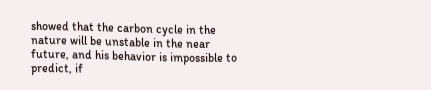showed that the carbon cycle in the nature will be unstable in the near future, and his behavior is impossible to predict, if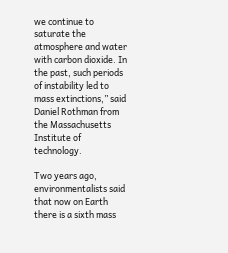we continue to saturate the atmosphere and water with carbon dioxide. In the past, such periods of instability led to mass extinctions,” said Daniel Rothman from the Massachusetts Institute of technology.

Two years ago, environmentalists said that now on Earth there is a sixth mass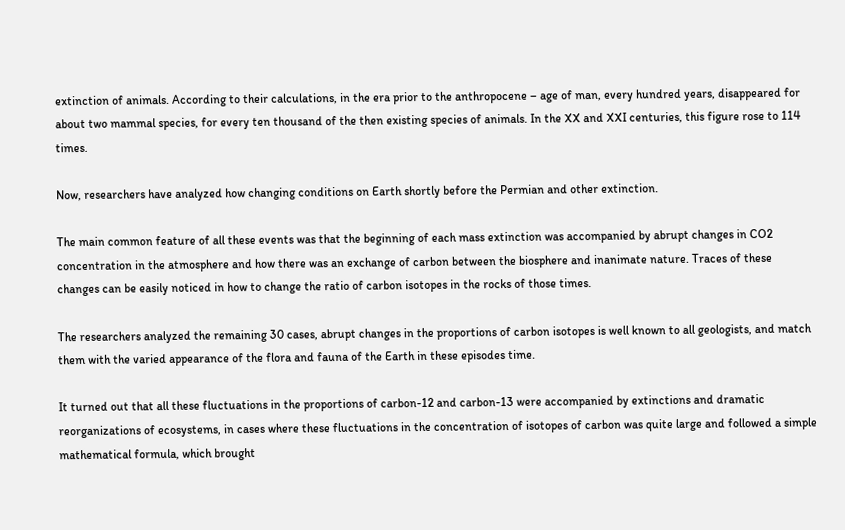extinction of animals. According to their calculations, in the era prior to the anthropocene – age of man, every hundred years, disappeared for about two mammal species, for every ten thousand of the then existing species of animals. In the XX and XXI centuries, this figure rose to 114 times.

Now, researchers have analyzed how changing conditions on Earth shortly before the Permian and other extinction.

The main common feature of all these events was that the beginning of each mass extinction was accompanied by abrupt changes in CO2 concentration in the atmosphere and how there was an exchange of carbon between the biosphere and inanimate nature. Traces of these changes can be easily noticed in how to change the ratio of carbon isotopes in the rocks of those times.

The researchers analyzed the remaining 30 cases, abrupt changes in the proportions of carbon isotopes is well known to all geologists, and match them with the varied appearance of the flora and fauna of the Earth in these episodes time.

It turned out that all these fluctuations in the proportions of carbon-12 and carbon-13 were accompanied by extinctions and dramatic reorganizations of ecosystems, in cases where these fluctuations in the concentration of isotopes of carbon was quite large and followed a simple mathematical formula, which brought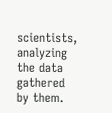scientists, analyzing the data gathered by them.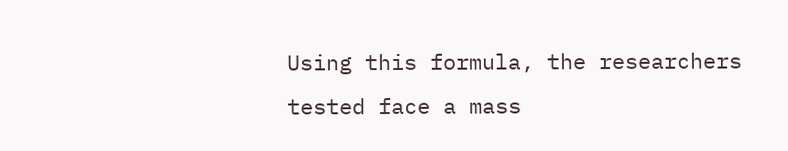Using this formula, the researchers tested face a mass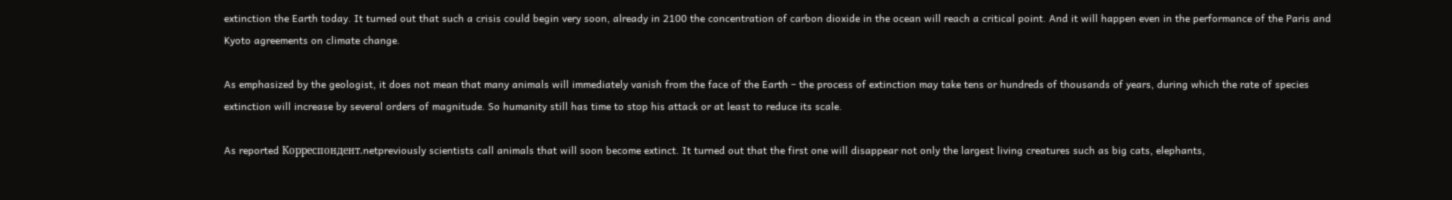extinction the Earth today. It turned out that such a crisis could begin very soon, already in 2100 the concentration of carbon dioxide in the ocean will reach a critical point. And it will happen even in the performance of the Paris and Kyoto agreements on climate change.

As emphasized by the geologist, it does not mean that many animals will immediately vanish from the face of the Earth – the process of extinction may take tens or hundreds of thousands of years, during which the rate of species extinction will increase by several orders of magnitude. So humanity still has time to stop his attack or at least to reduce its scale.

As reported Корреспондент.netpreviously scientists call animals that will soon become extinct. It turned out that the first one will disappear not only the largest living creatures such as big cats, elephants,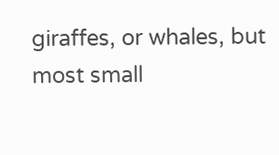giraffes, or whales, but most small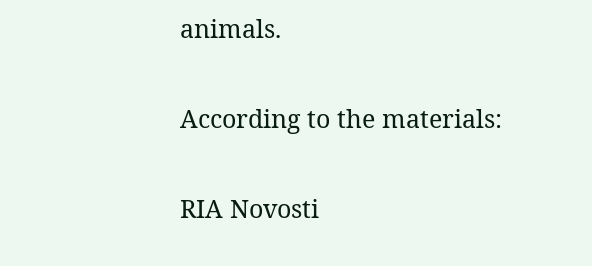animals.

According to the materials:

RIA Novosti